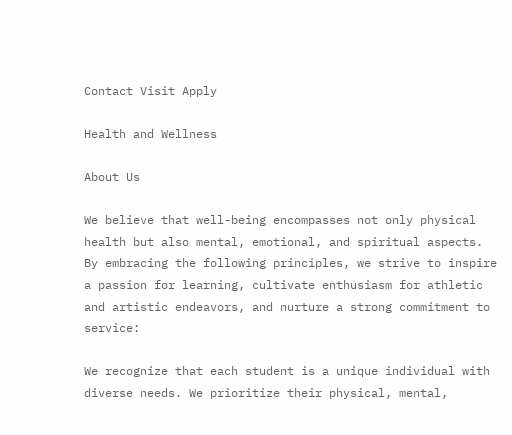Contact Visit Apply

Health and Wellness

About Us

We believe that well-being encompasses not only physical health but also mental, emotional, and spiritual aspects. By embracing the following principles, we strive to inspire a passion for learning, cultivate enthusiasm for athletic and artistic endeavors, and nurture a strong commitment to service:

We recognize that each student is a unique individual with diverse needs. We prioritize their physical, mental,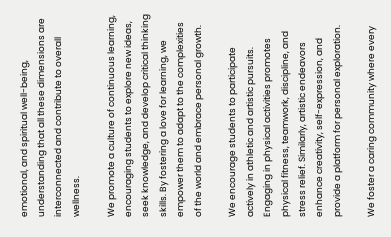emotional, and spiritual well-being, understanding that all these dimensions are interconnected and contribute to overall wellness.

We promote a culture of continuous learning, encouraging students to explore new ideas, seek knowledge, and develop critical thinking skills. By fostering a love for learning, we empower them to adapt to the complexities of the world and embrace personal growth.

We encourage students to participate actively in athletic and artistic pursuits. Engaging in physical activities promotes physical fitness, teamwork, discipline, and stress relief. Similarly, artistic endeavors enhance creativity, self-expression, and provide a platform for personal exploration.

We foster a caring community where every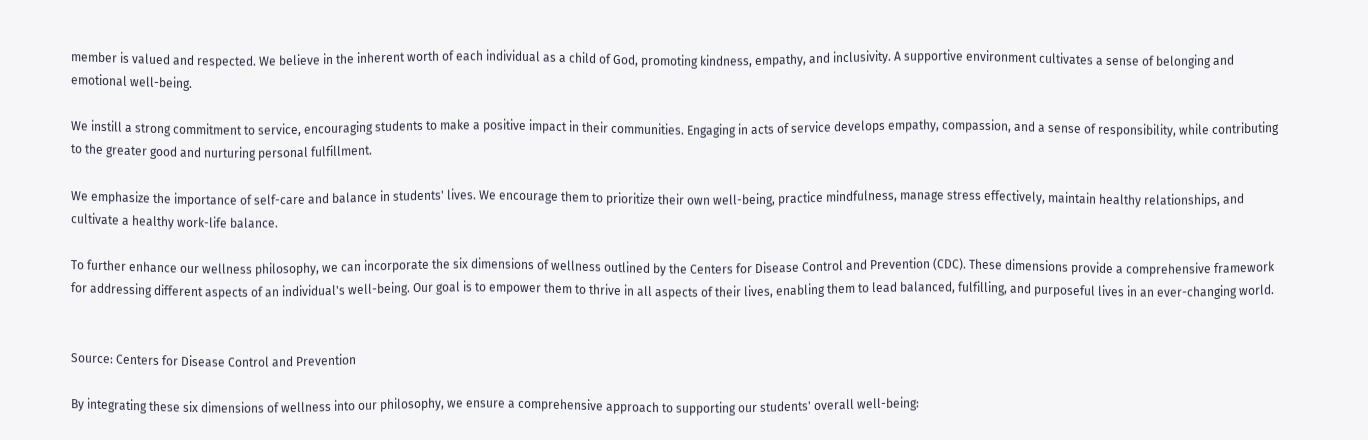member is valued and respected. We believe in the inherent worth of each individual as a child of God, promoting kindness, empathy, and inclusivity. A supportive environment cultivates a sense of belonging and emotional well-being.

We instill a strong commitment to service, encouraging students to make a positive impact in their communities. Engaging in acts of service develops empathy, compassion, and a sense of responsibility, while contributing to the greater good and nurturing personal fulfillment.

We emphasize the importance of self-care and balance in students' lives. We encourage them to prioritize their own well-being, practice mindfulness, manage stress effectively, maintain healthy relationships, and cultivate a healthy work-life balance.

To further enhance our wellness philosophy, we can incorporate the six dimensions of wellness outlined by the Centers for Disease Control and Prevention (CDC). These dimensions provide a comprehensive framework for addressing different aspects of an individual's well-being. Our goal is to empower them to thrive in all aspects of their lives, enabling them to lead balanced, fulfilling, and purposeful lives in an ever-changing world.


Source: Centers for Disease Control and Prevention

By integrating these six dimensions of wellness into our philosophy, we ensure a comprehensive approach to supporting our students' overall well-being: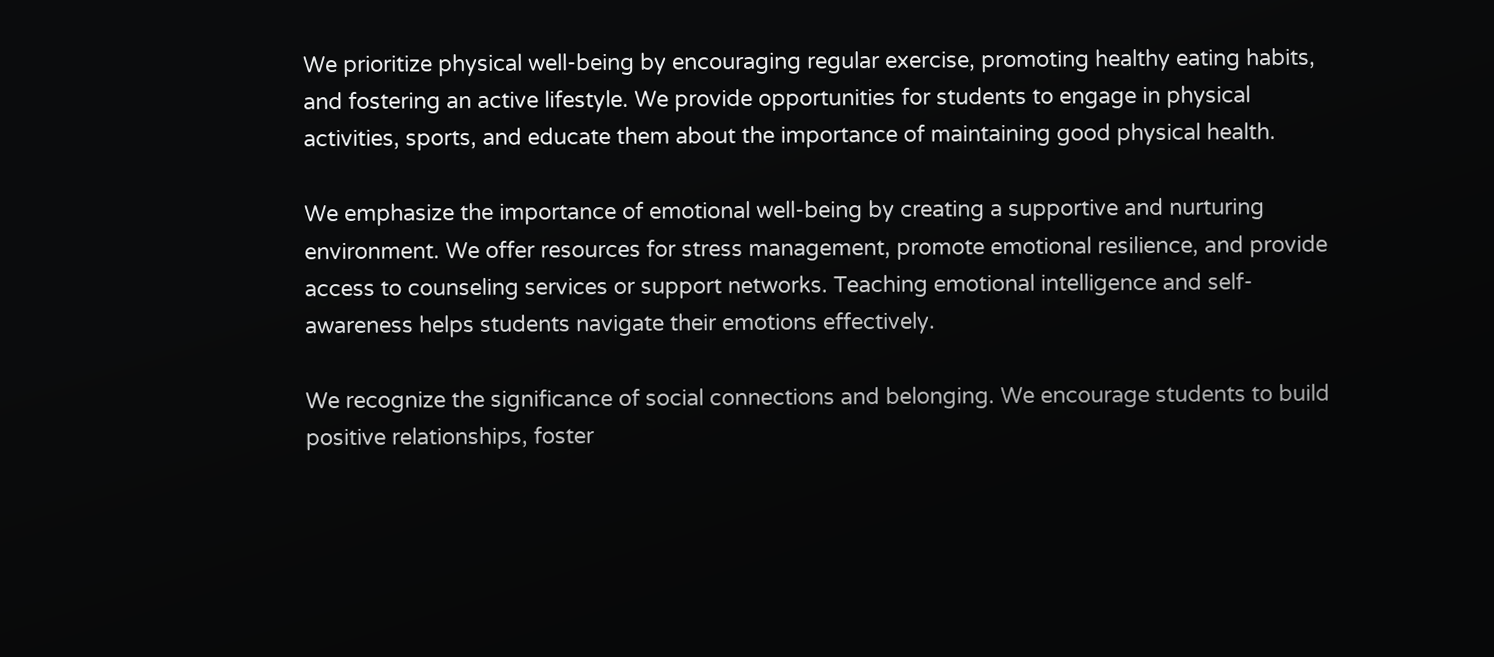We prioritize physical well-being by encouraging regular exercise, promoting healthy eating habits, and fostering an active lifestyle. We provide opportunities for students to engage in physical activities, sports, and educate them about the importance of maintaining good physical health.

We emphasize the importance of emotional well-being by creating a supportive and nurturing environment. We offer resources for stress management, promote emotional resilience, and provide access to counseling services or support networks. Teaching emotional intelligence and self-awareness helps students navigate their emotions effectively.

We recognize the significance of social connections and belonging. We encourage students to build positive relationships, foster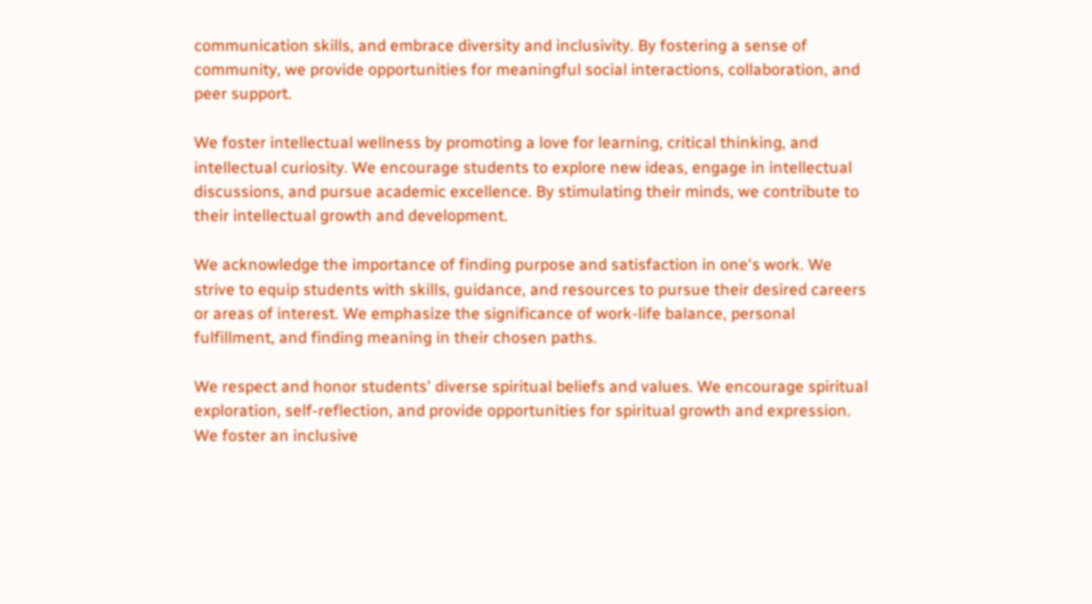communication skills, and embrace diversity and inclusivity. By fostering a sense of community, we provide opportunities for meaningful social interactions, collaboration, and peer support.

We foster intellectual wellness by promoting a love for learning, critical thinking, and intellectual curiosity. We encourage students to explore new ideas, engage in intellectual discussions, and pursue academic excellence. By stimulating their minds, we contribute to their intellectual growth and development.

We acknowledge the importance of finding purpose and satisfaction in one's work. We strive to equip students with skills, guidance, and resources to pursue their desired careers or areas of interest. We emphasize the significance of work-life balance, personal fulfillment, and finding meaning in their chosen paths.

We respect and honor students' diverse spiritual beliefs and values. We encourage spiritual exploration, self-reflection, and provide opportunities for spiritual growth and expression. We foster an inclusive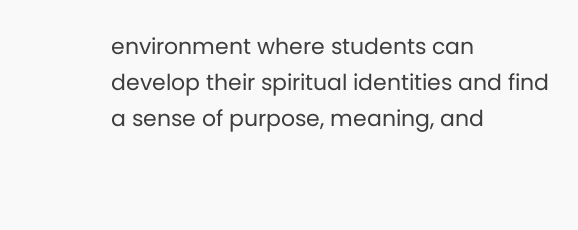environment where students can develop their spiritual identities and find a sense of purpose, meaning, and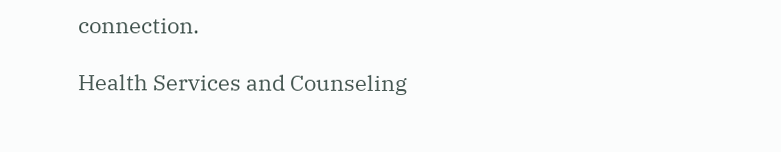connection.

Health Services and Counseling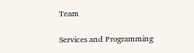Team

Services and Programming